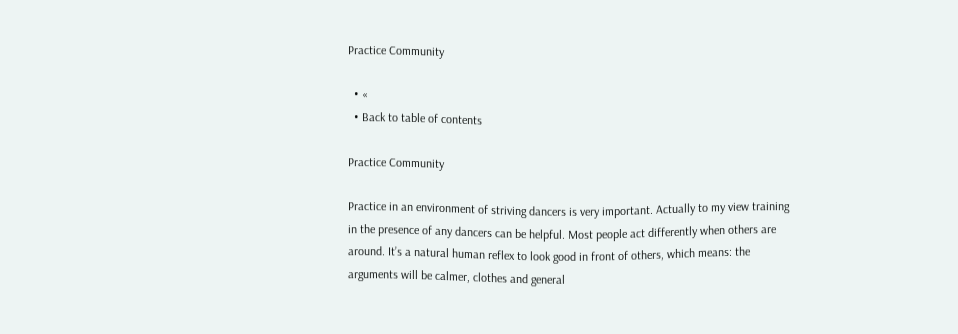Practice Community

  • «
  • Back to table of contents

Practice Community

Practice in an environment of striving dancers is very important. Actually to my view training in the presence of any dancers can be helpful. Most people act differently when others are around. It’s a natural human reflex to look good in front of others, which means: the arguments will be calmer, clothes and general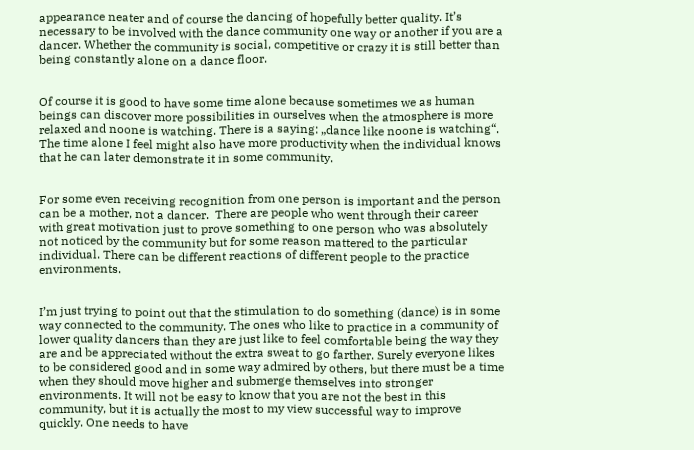appearance neater and of course the dancing of hopefully better quality. It’s necessary to be involved with the dance community one way or another if you are a dancer. Whether the community is social, competitive or crazy it is still better than being constantly alone on a dance floor.


Of course it is good to have some time alone because sometimes we as human beings can discover more possibilities in ourselves when the atmosphere is more relaxed and noone is watching. There is a saying: „dance like noone is watching“. The time alone I feel might also have more productivity when the individual knows that he can later demonstrate it in some community.


For some even receiving recognition from one person is important and the person can be a mother, not a dancer.  There are people who went through their career with great motivation just to prove something to one person who was absolutely not noticed by the community but for some reason mattered to the particular individual. There can be different reactions of different people to the practice environments.


I’m just trying to point out that the stimulation to do something (dance) is in some way connected to the community. The ones who like to practice in a community of lower quality dancers than they are just like to feel comfortable being the way they are and be appreciated without the extra sweat to go farther. Surely everyone likes to be considered good and in some way admired by others, but there must be a time when they should move higher and submerge themselves into stronger environments. It will not be easy to know that you are not the best in this community, but it is actually the most to my view successful way to improve quickly. One needs to have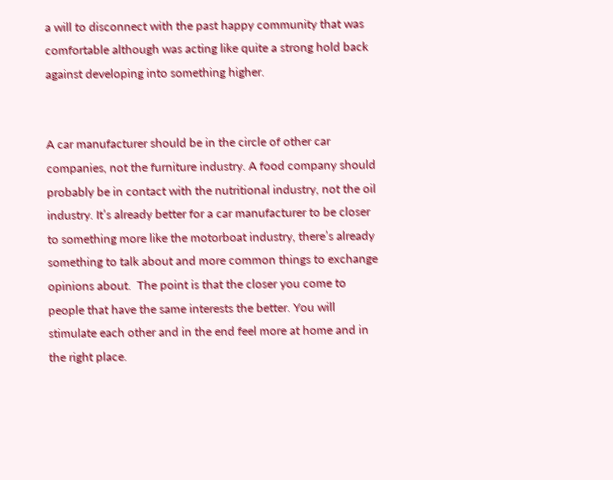a will to disconnect with the past happy community that was comfortable although was acting like quite a strong hold back against developing into something higher.


A car manufacturer should be in the circle of other car companies, not the furniture industry. A food company should probably be in contact with the nutritional industry, not the oil industry. It’s already better for a car manufacturer to be closer to something more like the motorboat industry, there’s already something to talk about and more common things to exchange opinions about.  The point is that the closer you come to people that have the same interests the better. You will stimulate each other and in the end feel more at home and in the right place.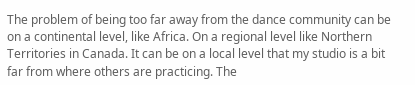The problem of being too far away from the dance community can be on a continental level, like Africa. On a regional level like Northern Territories in Canada. It can be on a local level that my studio is a bit far from where others are practicing. The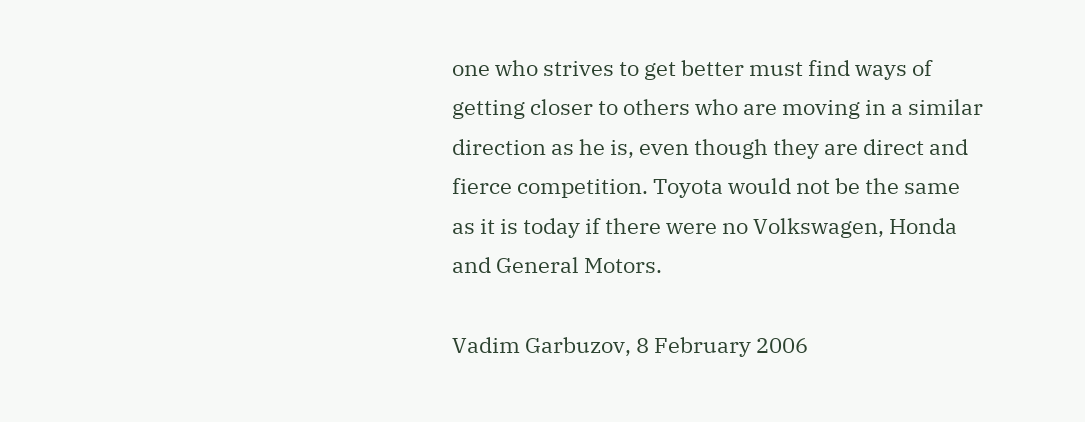one who strives to get better must find ways of getting closer to others who are moving in a similar direction as he is, even though they are direct and fierce competition. Toyota would not be the same as it is today if there were no Volkswagen, Honda and General Motors.

Vadim Garbuzov, 8 February 2006